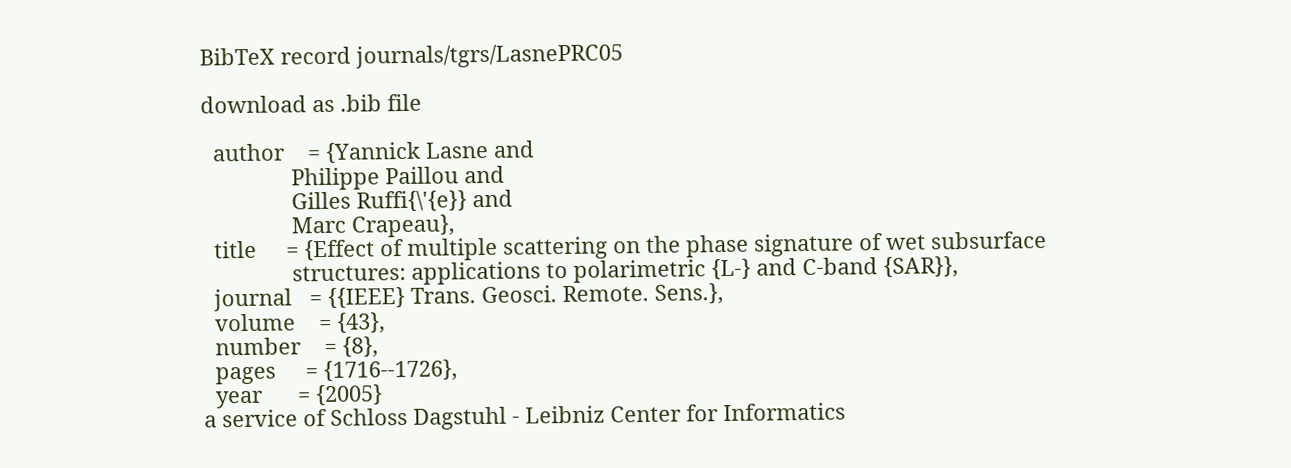BibTeX record journals/tgrs/LasnePRC05

download as .bib file

  author    = {Yannick Lasne and
               Philippe Paillou and
               Gilles Ruffi{\'{e}} and
               Marc Crapeau},
  title     = {Effect of multiple scattering on the phase signature of wet subsurface
               structures: applications to polarimetric {L-} and C-band {SAR}},
  journal   = {{IEEE} Trans. Geosci. Remote. Sens.},
  volume    = {43},
  number    = {8},
  pages     = {1716--1726},
  year      = {2005}
a service of Schloss Dagstuhl - Leibniz Center for Informatics